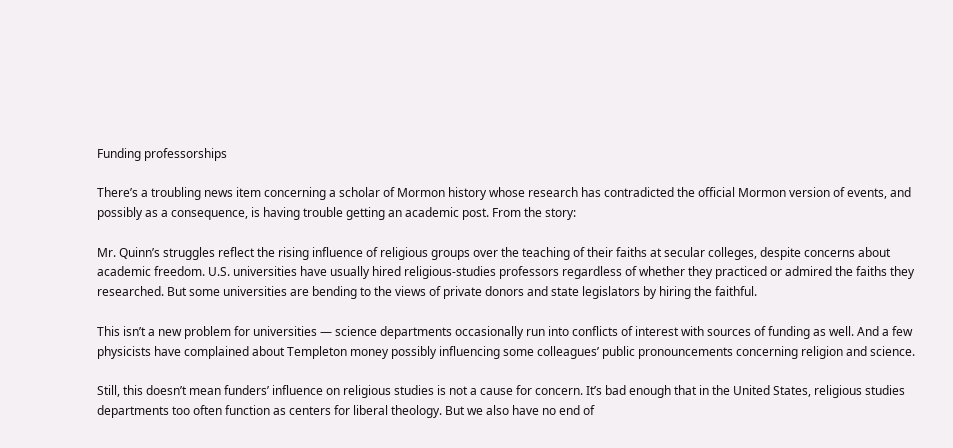Funding professorships

There’s a troubling news item concerning a scholar of Mormon history whose research has contradicted the official Mormon version of events, and possibly as a consequence, is having trouble getting an academic post. From the story:

Mr. Quinn’s struggles reflect the rising influence of religious groups over the teaching of their faiths at secular colleges, despite concerns about academic freedom. U.S. universities have usually hired religious-studies professors regardless of whether they practiced or admired the faiths they researched. But some universities are bending to the views of private donors and state legislators by hiring the faithful.

This isn’t a new problem for universities — science departments occasionally run into conflicts of interest with sources of funding as well. And a few physicists have complained about Templeton money possibly influencing some colleagues’ public pronouncements concerning religion and science.

Still, this doesn’t mean funders’ influence on religious studies is not a cause for concern. It’s bad enough that in the United States, religious studies departments too often function as centers for liberal theology. But we also have no end of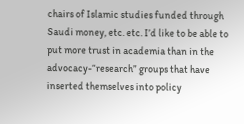chairs of Islamic studies funded through Saudi money, etc. etc. I’d like to be able to put more trust in academia than in the advocacy-“research” groups that have inserted themselves into policy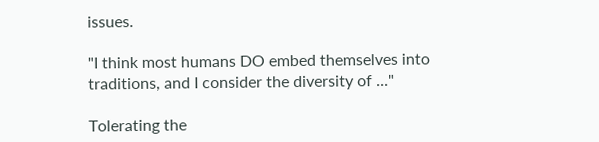issues.

"I think most humans DO embed themselves into traditions, and I consider the diversity of ..."

Tolerating the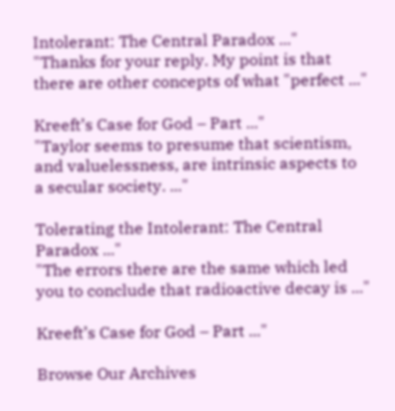Intolerant: The Central Paradox ..."
"Thanks for your reply. My point is that there are other concepts of what "perfect ..."

Kreeft’s Case for God – Part ..."
"Taylor seems to presume that scientism, and valuelessness, are intrinsic aspects to a secular society. ..."

Tolerating the Intolerant: The Central Paradox ..."
"The errors there are the same which led you to conclude that radioactive decay is ..."

Kreeft’s Case for God – Part ..."

Browse Our Archives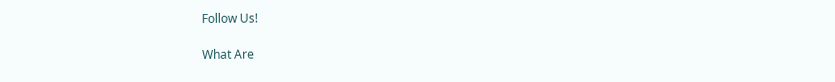Follow Us!

What Are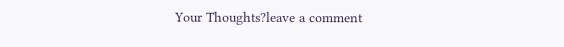Your Thoughts?leave a comment